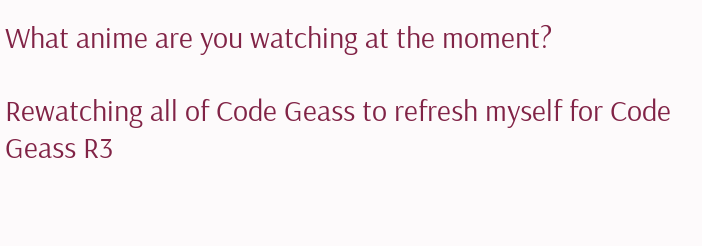What anime are you watching at the moment?

Rewatching all of Code Geass to refresh myself for Code Geass R3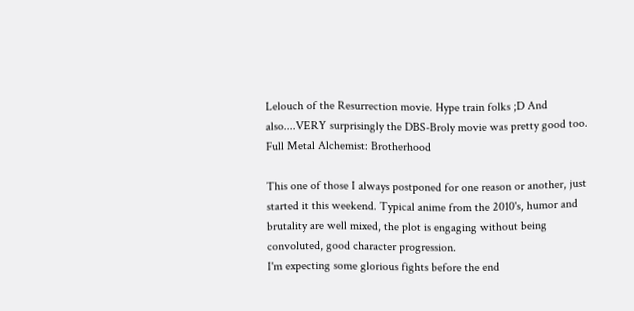Lelouch of the Resurrection movie. Hype train folks ;D And also....VERY surprisingly the DBS-Broly movie was pretty good too.
Full Metal Alchemist: Brotherhood

This one of those I always postponed for one reason or another, just started it this weekend. Typical anime from the 2010's, humor and brutality are well mixed, the plot is engaging without being convoluted, good character progression.
I'm expecting some glorious fights before the end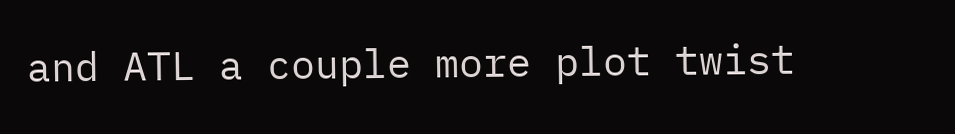and ATL a couple more plot twist